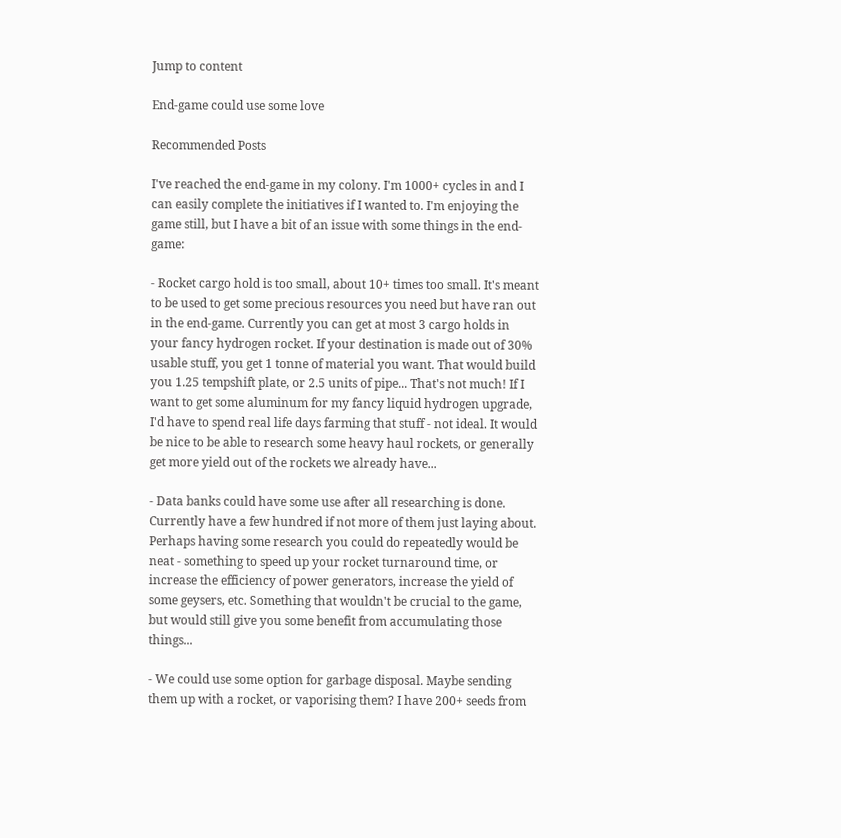Jump to content

End-game could use some love

Recommended Posts

I've reached the end-game in my colony. I'm 1000+ cycles in and I can easily complete the initiatives if I wanted to. I'm enjoying the game still, but I have a bit of an issue with some things in the end-game:

- Rocket cargo hold is too small, about 10+ times too small. It's meant to be used to get some precious resources you need but have ran out in the end-game. Currently you can get at most 3 cargo holds in your fancy hydrogen rocket. If your destination is made out of 30% usable stuff, you get 1 tonne of material you want. That would build you 1.25 tempshift plate, or 2.5 units of pipe... That's not much! If I want to get some aluminum for my fancy liquid hydrogen upgrade, I'd have to spend real life days farming that stuff - not ideal. It would be nice to be able to research some heavy haul rockets, or generally get more yield out of the rockets we already have...

- Data banks could have some use after all researching is done. Currently have a few hundred if not more of them just laying about. Perhaps having some research you could do repeatedly would be neat - something to speed up your rocket turnaround time, or increase the efficiency of power generators, increase the yield of some geysers, etc. Something that wouldn't be crucial to the game, but would still give you some benefit from accumulating those things...

- We could use some option for garbage disposal. Maybe sending them up with a rocket, or vaporising them? I have 200+ seeds from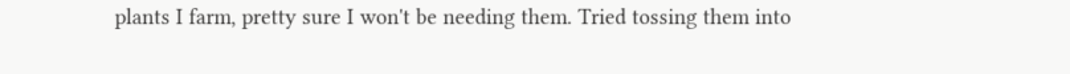plants I farm, pretty sure I won't be needing them. Tried tossing them into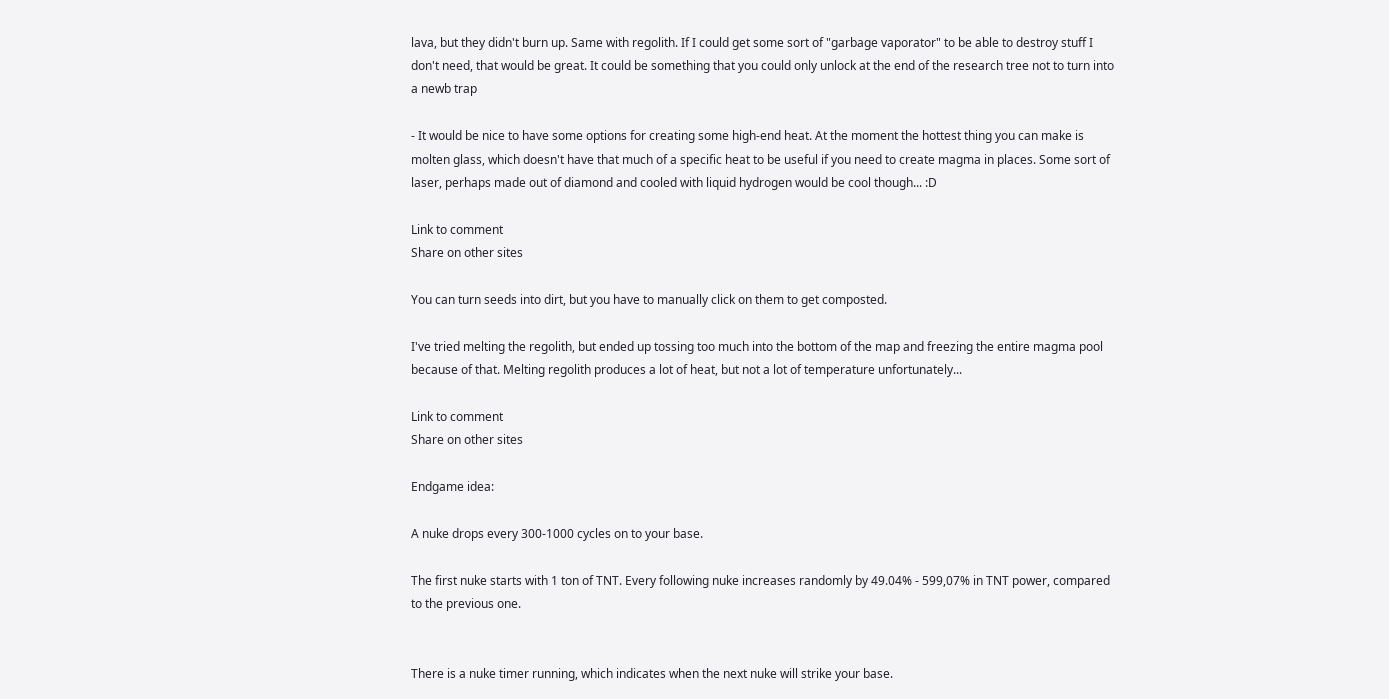lava, but they didn't burn up. Same with regolith. If I could get some sort of "garbage vaporator" to be able to destroy stuff I don't need, that would be great. It could be something that you could only unlock at the end of the research tree not to turn into a newb trap

- It would be nice to have some options for creating some high-end heat. At the moment the hottest thing you can make is molten glass, which doesn't have that much of a specific heat to be useful if you need to create magma in places. Some sort of laser, perhaps made out of diamond and cooled with liquid hydrogen would be cool though... :D

Link to comment
Share on other sites

You can turn seeds into dirt, but you have to manually click on them to get composted.

I've tried melting the regolith, but ended up tossing too much into the bottom of the map and freezing the entire magma pool because of that. Melting regolith produces a lot of heat, but not a lot of temperature unfortunately...

Link to comment
Share on other sites

Endgame idea:

A nuke drops every 300-1000 cycles on to your base.

The first nuke starts with 1 ton of TNT. Every following nuke increases randomly by 49.04% - 599,07% in TNT power, compared to the previous one.


There is a nuke timer running, which indicates when the next nuke will strike your base.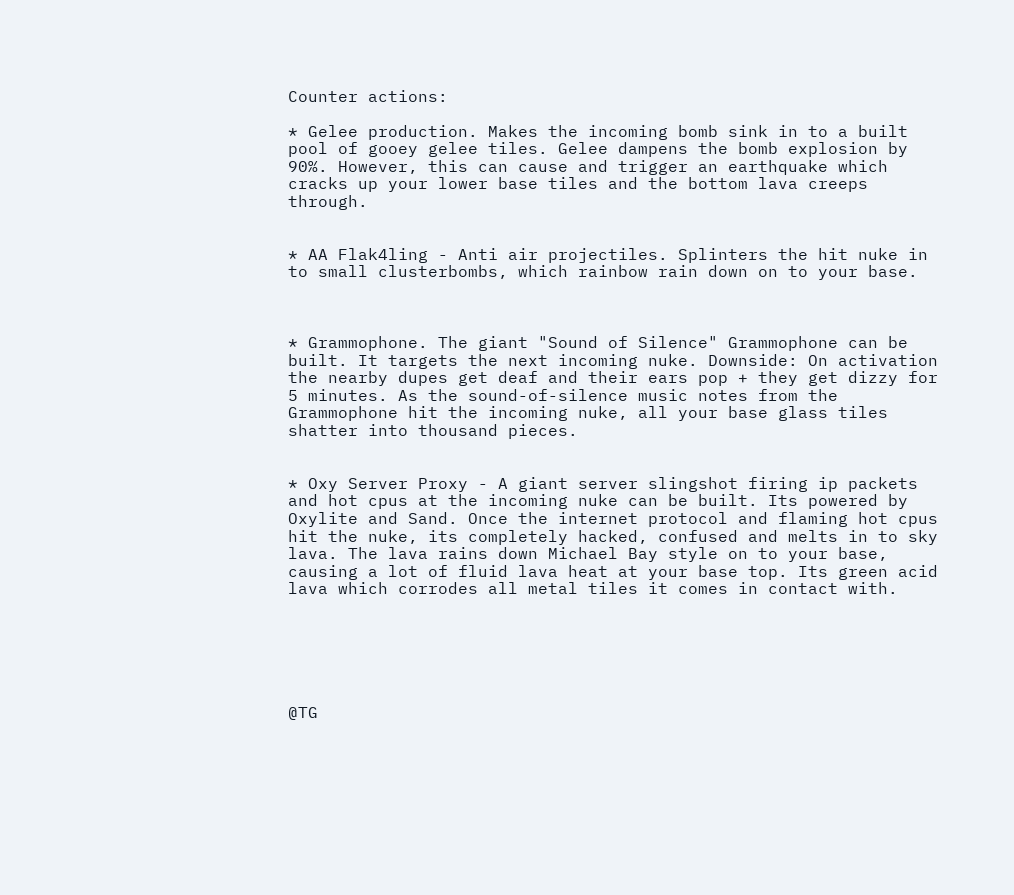Counter actions:

* Gelee production. Makes the incoming bomb sink in to a built pool of gooey gelee tiles. Gelee dampens the bomb explosion by 90%. However, this can cause and trigger an earthquake which cracks up your lower base tiles and the bottom lava creeps through.


* AA Flak4ling - Anti air projectiles. Splinters the hit nuke in to small clusterbombs, which rainbow rain down on to your base.



* Grammophone. The giant "Sound of Silence" Grammophone can be built. It targets the next incoming nuke. Downside: On activation the nearby dupes get deaf and their ears pop + they get dizzy for 5 minutes. As the sound-of-silence music notes from the Grammophone hit the incoming nuke, all your base glass tiles shatter into thousand pieces.


* Oxy Server Proxy - A giant server slingshot firing ip packets and hot cpus at the incoming nuke can be built. Its powered by Oxylite and Sand. Once the internet protocol and flaming hot cpus hit the nuke, its completely hacked, confused and melts in to sky lava. The lava rains down Michael Bay style on to your base, causing a lot of fluid lava heat at your base top. Its green acid lava which corrodes all metal tiles it comes in contact with.






@TG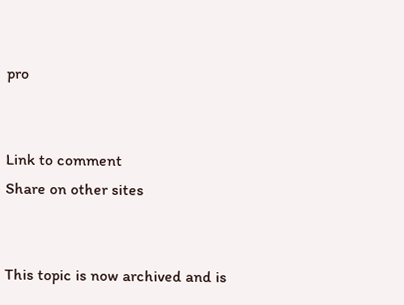pro


Link to comment
Share on other sites


This topic is now archived and is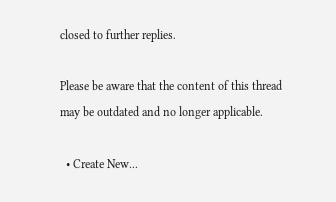closed to further replies.

Please be aware that the content of this thread may be outdated and no longer applicable.

  • Create New...